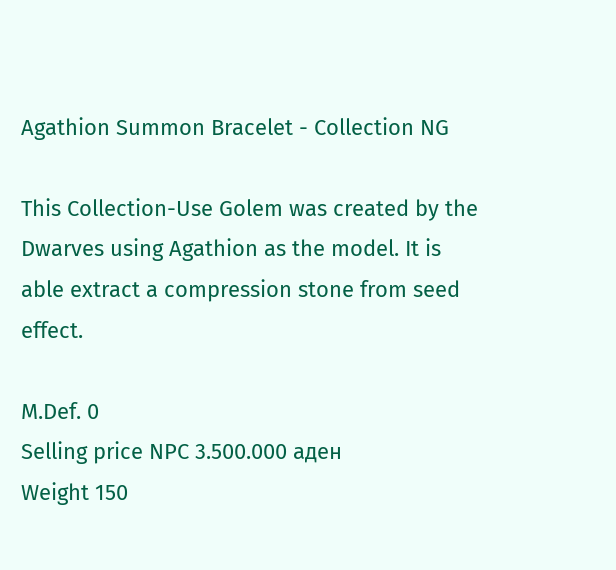Agathion Summon Bracelet - Collection NG

This Collection-Use Golem was created by the Dwarves using Agathion as the model. It is able extract a compression stone from seed effect.

M.Def. 0
Selling price NPC 3.500.000 аден
Weight 150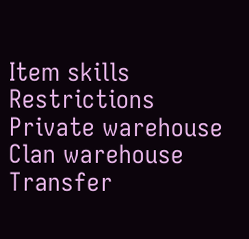Item skills
Restrictions Private warehouse Clan warehouse Transfer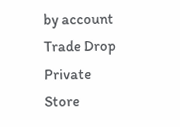by account
Trade Drop Private Store